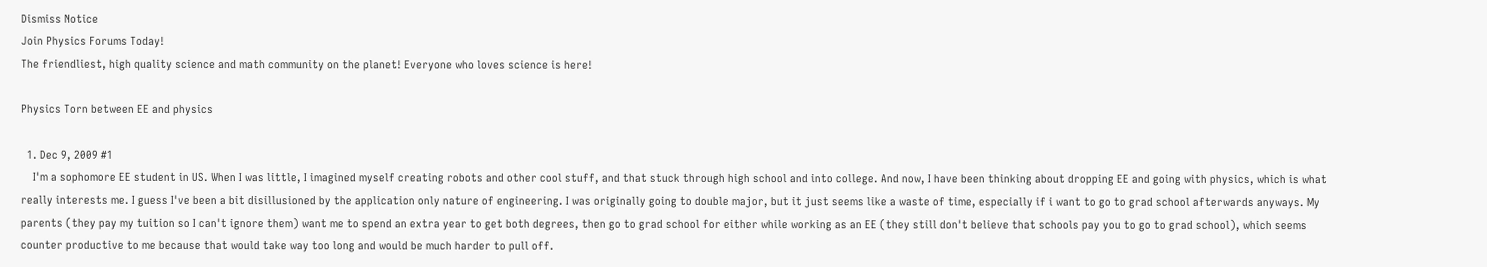Dismiss Notice
Join Physics Forums Today!
The friendliest, high quality science and math community on the planet! Everyone who loves science is here!

Physics Torn between EE and physics

  1. Dec 9, 2009 #1
    I'm a sophomore EE student in US. When I was little, I imagined myself creating robots and other cool stuff, and that stuck through high school and into college. And now, I have been thinking about dropping EE and going with physics, which is what really interests me. I guess I've been a bit disillusioned by the application only nature of engineering. I was originally going to double major, but it just seems like a waste of time, especially if i want to go to grad school afterwards anyways. My parents (they pay my tuition so I can't ignore them) want me to spend an extra year to get both degrees, then go to grad school for either while working as an EE (they still don't believe that schools pay you to go to grad school), which seems counter productive to me because that would take way too long and would be much harder to pull off.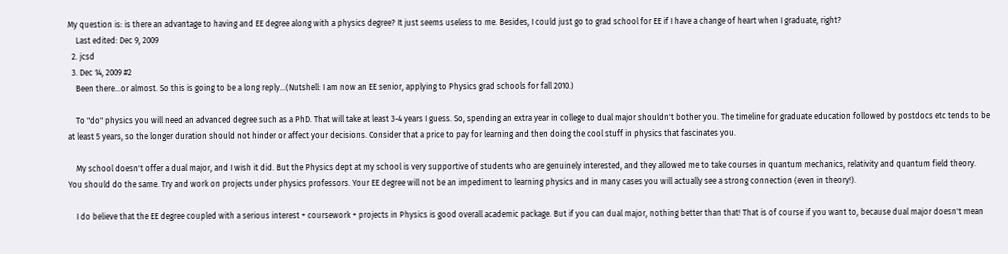My question is: is there an advantage to having and EE degree along with a physics degree? It just seems useless to me. Besides, I could just go to grad school for EE if I have a change of heart when I graduate, right?
    Last edited: Dec 9, 2009
  2. jcsd
  3. Dec 14, 2009 #2
    Been there...or almost. So this is going to be a long reply...(Nutshell: I am now an EE senior, applying to Physics grad schools for fall 2010.)

    To "do" physics you will need an advanced degree such as a PhD. That will take at least 3-4 years I guess. So, spending an extra year in college to dual major shouldn't bother you. The timeline for graduate education followed by postdocs etc tends to be at least 5 years, so the longer duration should not hinder or affect your decisions. Consider that a price to pay for learning and then doing the cool stuff in physics that fascinates you.

    My school doesn't offer a dual major, and I wish it did. But the Physics dept at my school is very supportive of students who are genuinely interested, and they allowed me to take courses in quantum mechanics, relativity and quantum field theory. You should do the same. Try and work on projects under physics professors. Your EE degree will not be an impediment to learning physics and in many cases you will actually see a strong connection (even in theory!).

    I do believe that the EE degree coupled with a serious interest + coursework + projects in Physics is good overall academic package. But if you can dual major, nothing better than that! That is of course if you want to, because dual major doesn't mean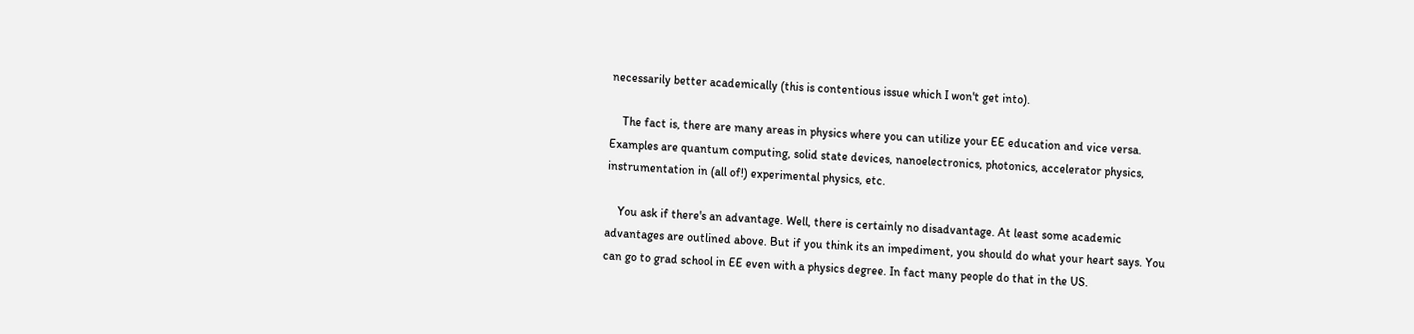necessarily better academically (this is contentious issue which I won't get into).

    The fact is, there are many areas in physics where you can utilize your EE education and vice versa. Examples are quantum computing, solid state devices, nanoelectronics, photonics, accelerator physics, instrumentation in (all of!) experimental physics, etc.

    You ask if there's an advantage. Well, there is certainly no disadvantage. At least some academic advantages are outlined above. But if you think its an impediment, you should do what your heart says. You can go to grad school in EE even with a physics degree. In fact many people do that in the US.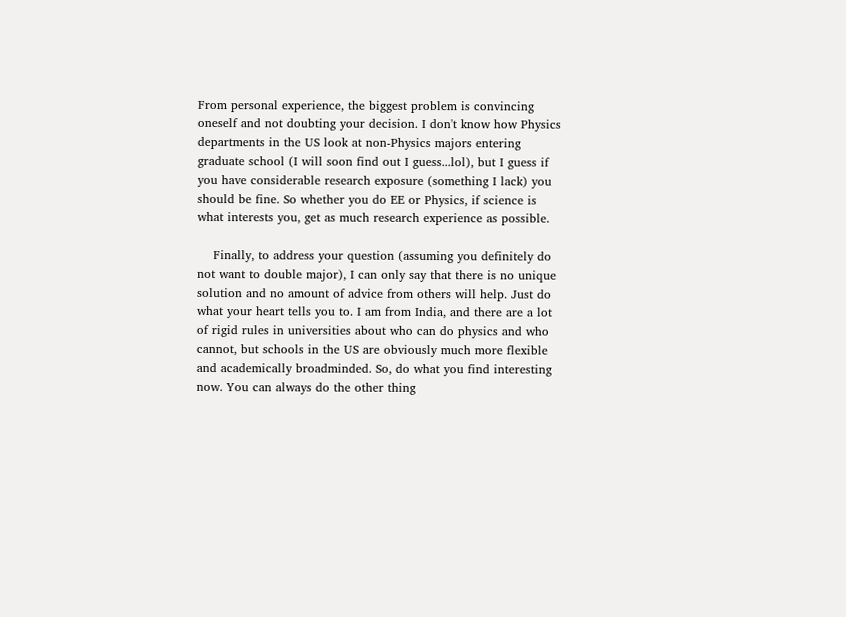From personal experience, the biggest problem is convincing oneself and not doubting your decision. I don't know how Physics departments in the US look at non-Physics majors entering graduate school (I will soon find out I guess...lol), but I guess if you have considerable research exposure (something I lack) you should be fine. So whether you do EE or Physics, if science is what interests you, get as much research experience as possible.

    Finally, to address your question (assuming you definitely do not want to double major), I can only say that there is no unique solution and no amount of advice from others will help. Just do what your heart tells you to. I am from India, and there are a lot of rigid rules in universities about who can do physics and who cannot, but schools in the US are obviously much more flexible and academically broadminded. So, do what you find interesting now. You can always do the other thing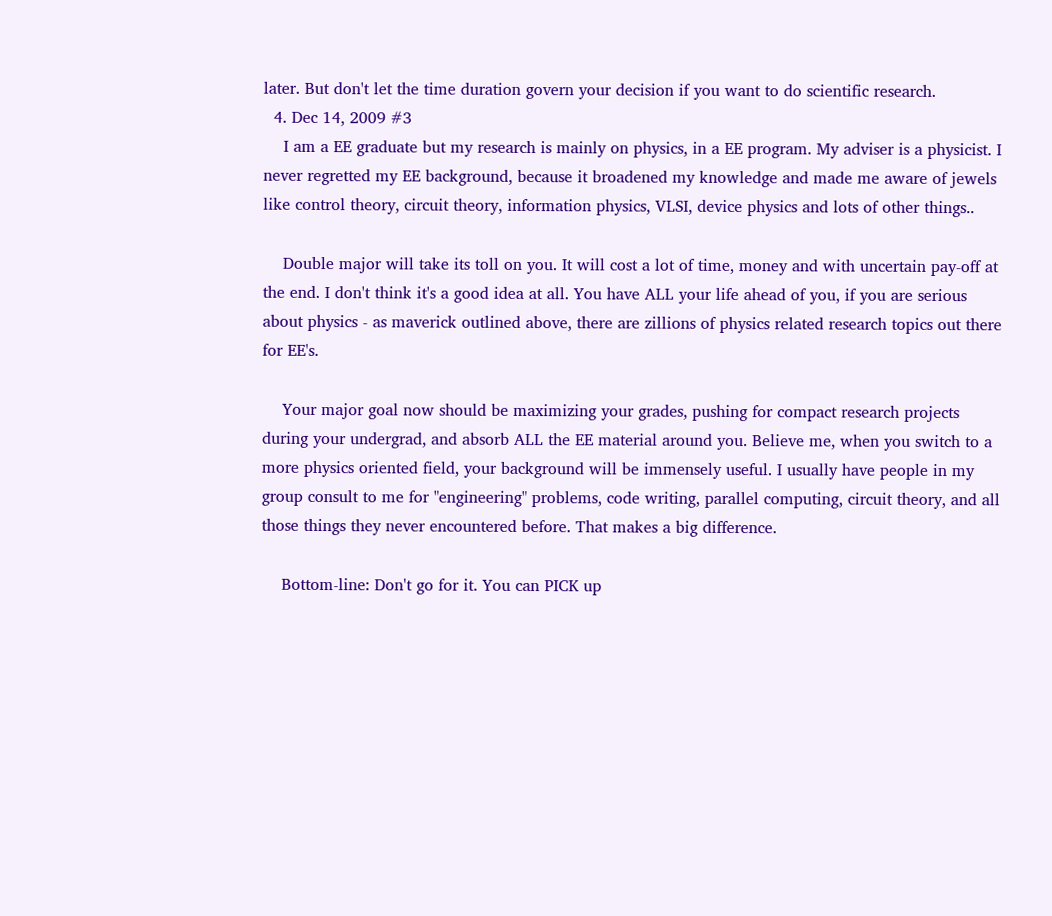later. But don't let the time duration govern your decision if you want to do scientific research.
  4. Dec 14, 2009 #3
    I am a EE graduate but my research is mainly on physics, in a EE program. My adviser is a physicist. I never regretted my EE background, because it broadened my knowledge and made me aware of jewels like control theory, circuit theory, information physics, VLSI, device physics and lots of other things..

    Double major will take its toll on you. It will cost a lot of time, money and with uncertain pay-off at the end. I don't think it's a good idea at all. You have ALL your life ahead of you, if you are serious about physics - as maverick outlined above, there are zillions of physics related research topics out there for EE's.

    Your major goal now should be maximizing your grades, pushing for compact research projects during your undergrad, and absorb ALL the EE material around you. Believe me, when you switch to a more physics oriented field, your background will be immensely useful. I usually have people in my group consult to me for "engineering" problems, code writing, parallel computing, circuit theory, and all those things they never encountered before. That makes a big difference.

    Bottom-line: Don't go for it. You can PICK up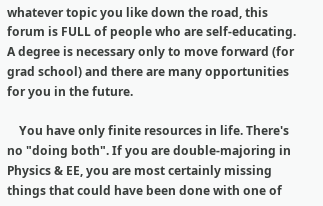whatever topic you like down the road, this forum is FULL of people who are self-educating. A degree is necessary only to move forward (for grad school) and there are many opportunities for you in the future.

    You have only finite resources in life. There's no "doing both". If you are double-majoring in Physics & EE, you are most certainly missing things that could have been done with one of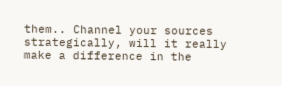them.. Channel your sources strategically, will it really make a difference in the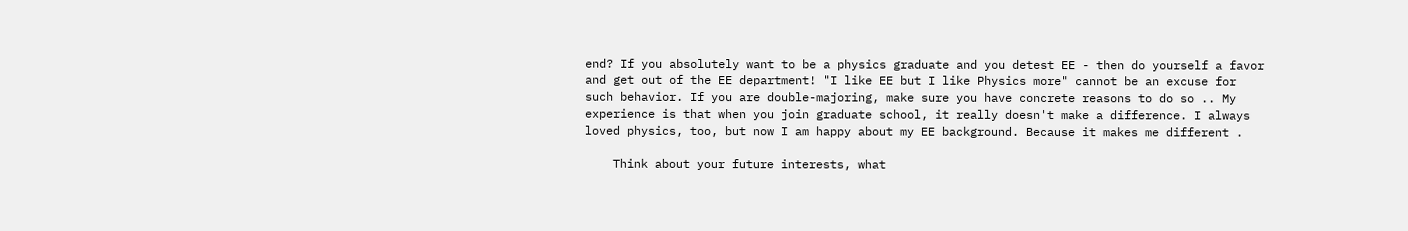end? If you absolutely want to be a physics graduate and you detest EE - then do yourself a favor and get out of the EE department! "I like EE but I like Physics more" cannot be an excuse for such behavior. If you are double-majoring, make sure you have concrete reasons to do so .. My experience is that when you join graduate school, it really doesn't make a difference. I always loved physics, too, but now I am happy about my EE background. Because it makes me different .

    Think about your future interests, what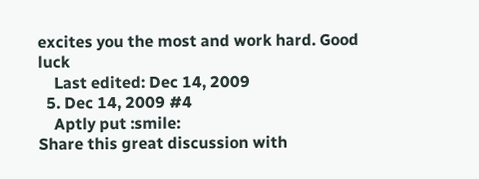excites you the most and work hard. Good luck
    Last edited: Dec 14, 2009
  5. Dec 14, 2009 #4
    Aptly put :smile:
Share this great discussion with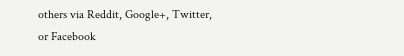others via Reddit, Google+, Twitter, or Facebook